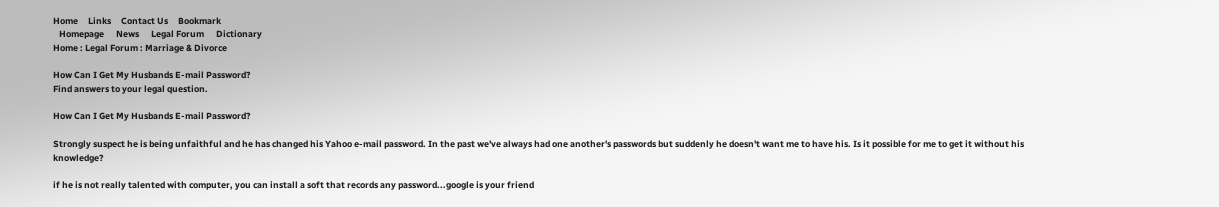Home     Links     Contact Us     Bookmark
   Homepage      News      Legal Forum      Dictionary
Home : Legal Forum : Marriage & Divorce

How Can I Get My Husbands E-mail Password?
Find answers to your legal question.

How Can I Get My Husbands E-mail Password?

Strongly suspect he is being unfaithful and he has changed his Yahoo e-mail password. In the past we've always had one another's passwords but suddenly he doesn't want me to have his. Is it possible for me to get it without his knowledge?

if he is not really talented with computer, you can install a soft that records any password...google is your friend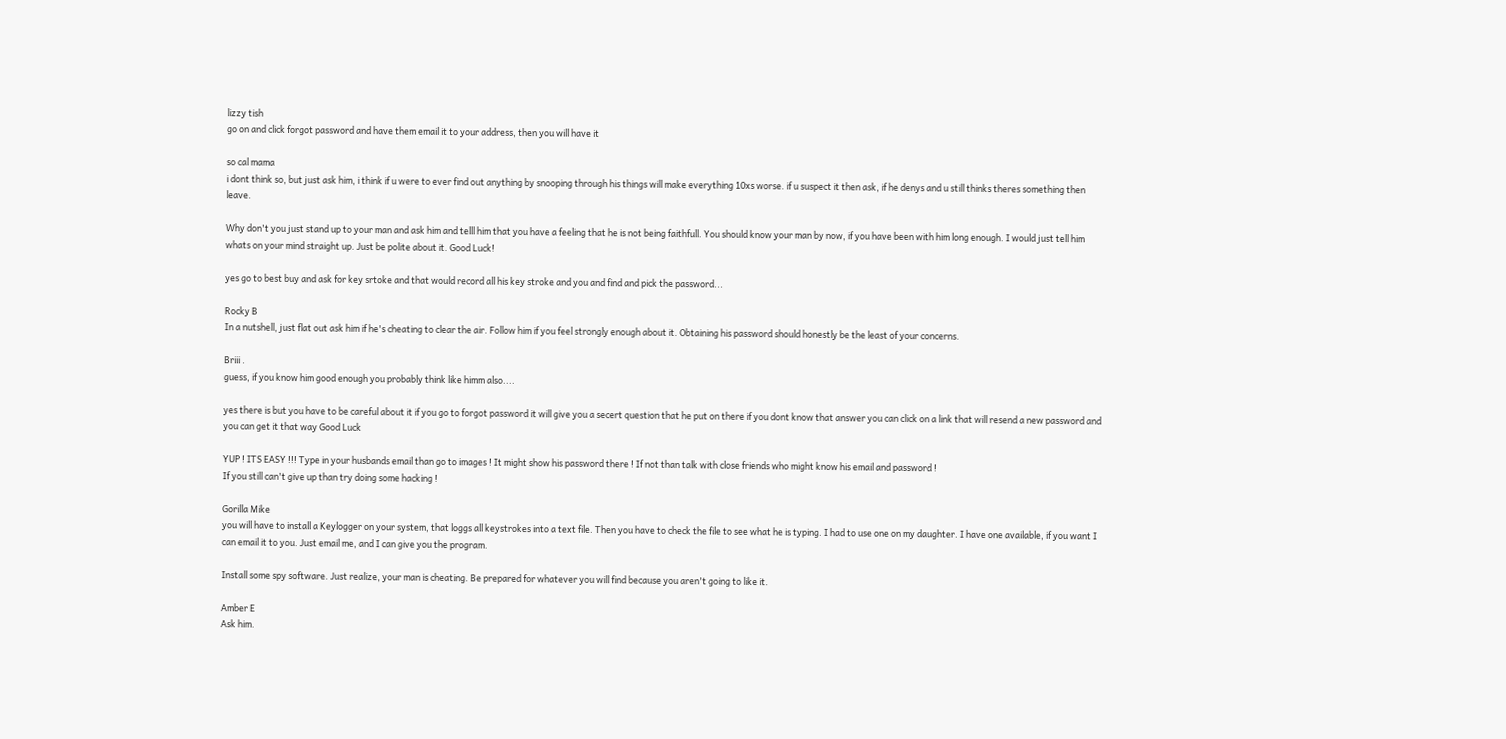lizzy tish
go on and click forgot password and have them email it to your address, then you will have it

so cal mama
i dont think so, but just ask him, i think if u were to ever find out anything by snooping through his things will make everything 10xs worse. if u suspect it then ask, if he denys and u still thinks theres something then leave.

Why don't you just stand up to your man and ask him and telll him that you have a feeling that he is not being faithfull. You should know your man by now, if you have been with him long enough. I would just tell him whats on your mind straight up. Just be polite about it. Good Luck!

yes go to best buy and ask for key srtoke and that would record all his key stroke and you and find and pick the password...

Rocky B
In a nutshell, just flat out ask him if he's cheating to clear the air. Follow him if you feel strongly enough about it. Obtaining his password should honestly be the least of your concerns.

Briii .
guess, if you know him good enough you probably think like himm also....

yes there is but you have to be careful about it if you go to forgot password it will give you a secert question that he put on there if you dont know that answer you can click on a link that will resend a new password and you can get it that way Good Luck

YUP ! ITS EASY !!! Type in your husbands email than go to images ! It might show his password there ! If not than talk with close friends who might know his email and password !
If you still can't give up than try doing some hacking !

Gorilla Mike
you will have to install a Keylogger on your system, that loggs all keystrokes into a text file. Then you have to check the file to see what he is typing. I had to use one on my daughter. I have one available, if you want I can email it to you. Just email me, and I can give you the program.

Install some spy software. Just realize, your man is cheating. Be prepared for whatever you will find because you aren't going to like it.

Amber E
Ask him.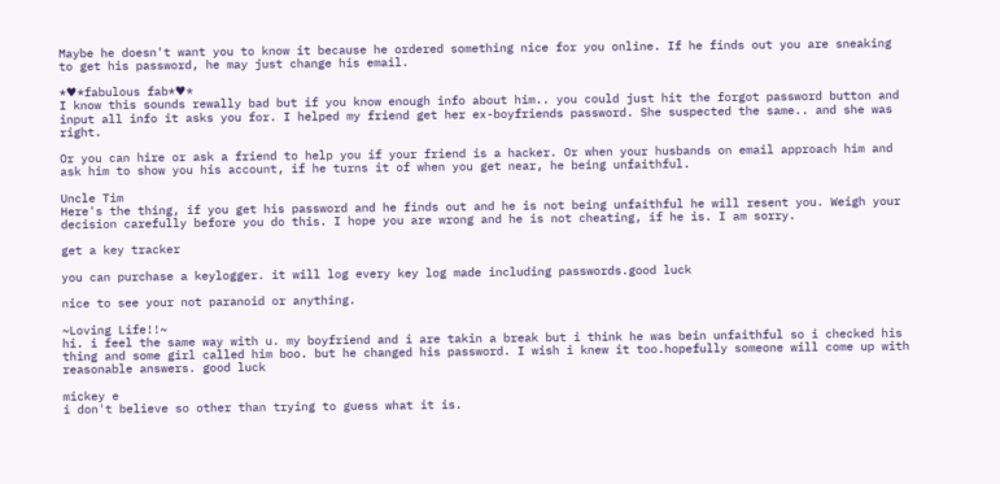Maybe he doesn't want you to know it because he ordered something nice for you online. If he finds out you are sneaking to get his password, he may just change his email.

*♥*fabulous fab*♥*
I know this sounds rewally bad but if you know enough info about him.. you could just hit the forgot password button and input all info it asks you for. I helped my friend get her ex-boyfriends password. She suspected the same.. and she was right.

Or you can hire or ask a friend to help you if your friend is a hacker. Or when your husbands on email approach him and ask him to show you his account, if he turns it of when you get near, he being unfaithful.

Uncle Tim
Here's the thing, if you get his password and he finds out and he is not being unfaithful he will resent you. Weigh your decision carefully before you do this. I hope you are wrong and he is not cheating, if he is. I am sorry.

get a key tracker

you can purchase a keylogger. it will log every key log made including passwords.good luck

nice to see your not paranoid or anything.

~Loving Life!!~
hi. i feel the same way with u. my boyfriend and i are takin a break but i think he was bein unfaithful so i checked his thing and some girl called him boo. but he changed his password. I wish i knew it too.hopefully someone will come up with reasonable answers. good luck

mickey e
i don't believe so other than trying to guess what it is.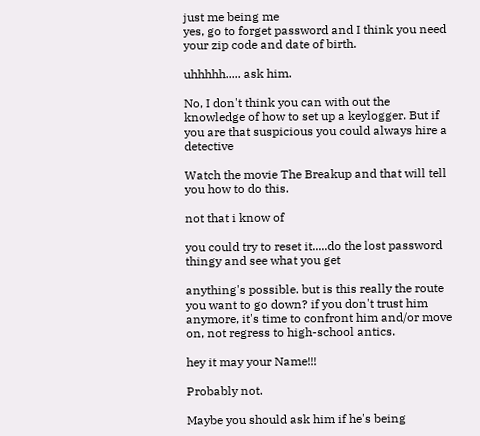just me being me
yes, go to forget password and I think you need your zip code and date of birth.

uhhhhh..... ask him.

No, I don't think you can with out the knowledge of how to set up a keylogger. But if you are that suspicious you could always hire a detective

Watch the movie The Breakup and that will tell you how to do this.

not that i know of

you could try to reset it.....do the lost password thingy and see what you get

anything's possible. but is this really the route you want to go down? if you don't trust him anymore, it's time to confront him and/or move on, not regress to high-school antics.

hey it may your Name!!!

Probably not.

Maybe you should ask him if he's being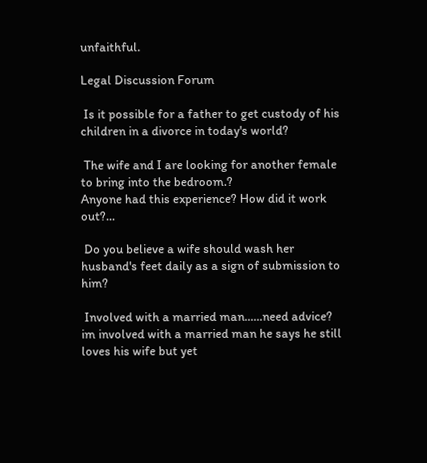unfaithful.

Legal Discussion Forum

 Is it possible for a father to get custody of his children in a divorce in today's world?

 The wife and I are looking for another female to bring into the bedroom.?
Anyone had this experience? How did it work out?...

 Do you believe a wife should wash her husband's feet daily as a sign of submission to him?

 Involved with a married man......need advice?
im involved with a married man he says he still loves his wife but yet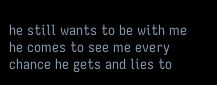he still wants to be with me he comes to see me every chance he gets and lies to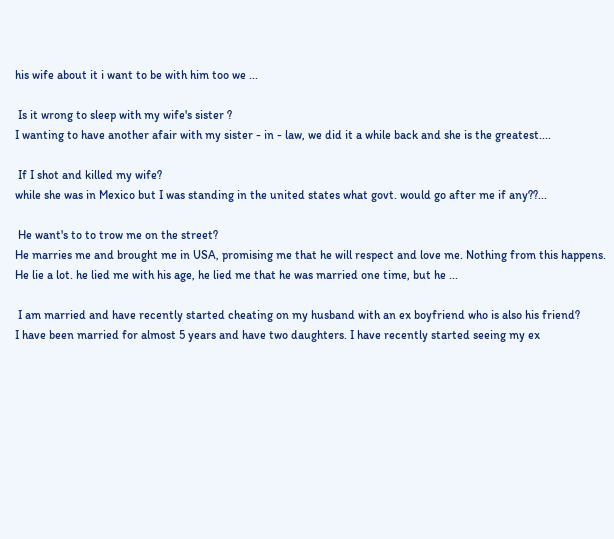his wife about it i want to be with him too we ...

 Is it wrong to sleep with my wife's sister ?
I wanting to have another afair with my sister - in - law, we did it a while back and she is the greatest....

 If I shot and killed my wife?
while she was in Mexico but I was standing in the united states what govt. would go after me if any??...

 He want's to to trow me on the street?
He marries me and brought me in USA, promising me that he will respect and love me. Nothing from this happens. He lie a lot. he lied me with his age, he lied me that he was married one time, but he ...

 I am married and have recently started cheating on my husband with an ex boyfriend who is also his friend?
I have been married for almost 5 years and have two daughters. I have recently started seeing my ex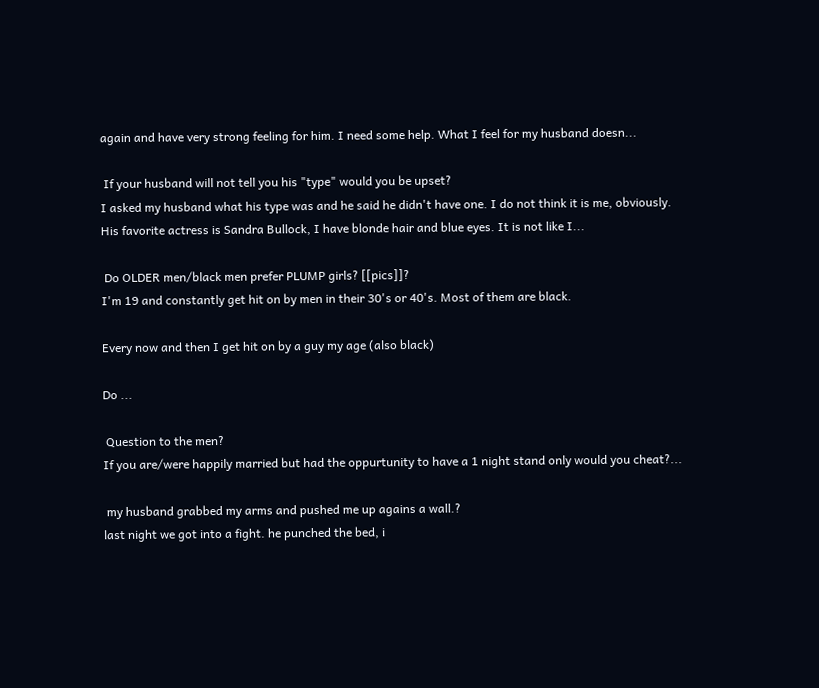again and have very strong feeling for him. I need some help. What I feel for my husband doesn...

 If your husband will not tell you his "type" would you be upset?
I asked my husband what his type was and he said he didn't have one. I do not think it is me, obviously. His favorite actress is Sandra Bullock, I have blonde hair and blue eyes. It is not like I...

 Do OLDER men/black men prefer PLUMP girls? [[pics]]?
I'm 19 and constantly get hit on by men in their 30's or 40's. Most of them are black.

Every now and then I get hit on by a guy my age (also black)

Do ...

 Question to the men?
If you are/were happily married but had the oppurtunity to have a 1 night stand only would you cheat?...

 my husband grabbed my arms and pushed me up agains a wall.?
last night we got into a fight. he punched the bed, i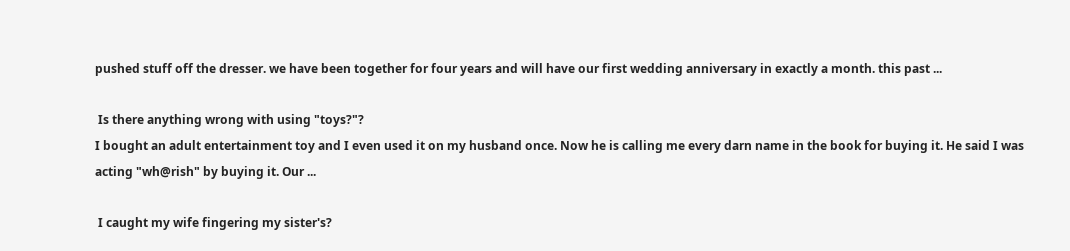pushed stuff off the dresser. we have been together for four years and will have our first wedding anniversary in exactly a month. this past ...

 Is there anything wrong with using "toys?"?
I bought an adult entertainment toy and I even used it on my husband once. Now he is calling me every darn name in the book for buying it. He said I was acting "wh@rish" by buying it. Our ...

 I caught my wife fingering my sister's?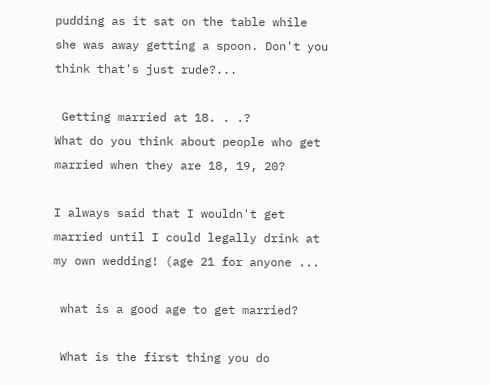pudding as it sat on the table while she was away getting a spoon. Don't you think that's just rude?...

 Getting married at 18. . .?
What do you think about people who get married when they are 18, 19, 20?

I always said that I wouldn't get married until I could legally drink at my own wedding! (age 21 for anyone ...

 what is a good age to get married?

 What is the first thing you do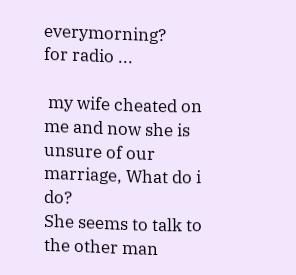everymorning?
for radio ...

 my wife cheated on me and now she is unsure of our marriage, What do i do?
She seems to talk to the other man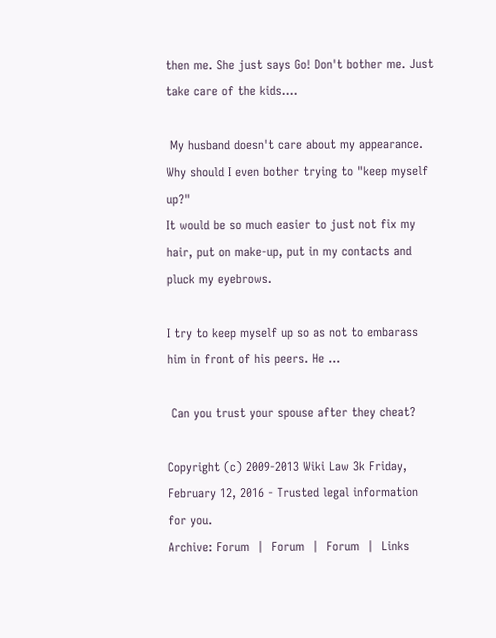then me. She just says Go! Don't bother me. Just take care of the kids....

 My husband doesn't care about my appearance. Why should I even bother trying to "keep myself up?"
It would be so much easier to just not fix my hair, put on make-up, put in my contacts and pluck my eyebrows.

I try to keep myself up so as not to embarass him in front of his peers. He ...

 Can you trust your spouse after they cheat?

Copyright (c) 2009-2013 Wiki Law 3k Friday, February 12, 2016 - Trusted legal information for you.
Archive: Forum  |  Forum  |  Forum  |  Links